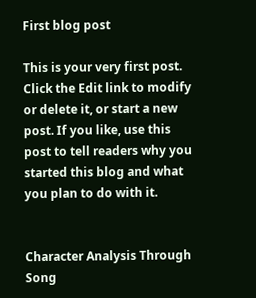First blog post

This is your very first post. Click the Edit link to modify or delete it, or start a new post. If you like, use this post to tell readers why you started this blog and what you plan to do with it.


Character Analysis Through Song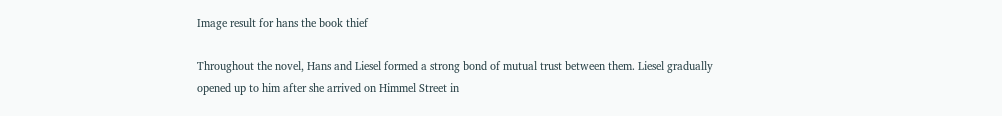Image result for hans the book thief

Throughout the novel, Hans and Liesel formed a strong bond of mutual trust between them. Liesel gradually opened up to him after she arrived on Himmel Street in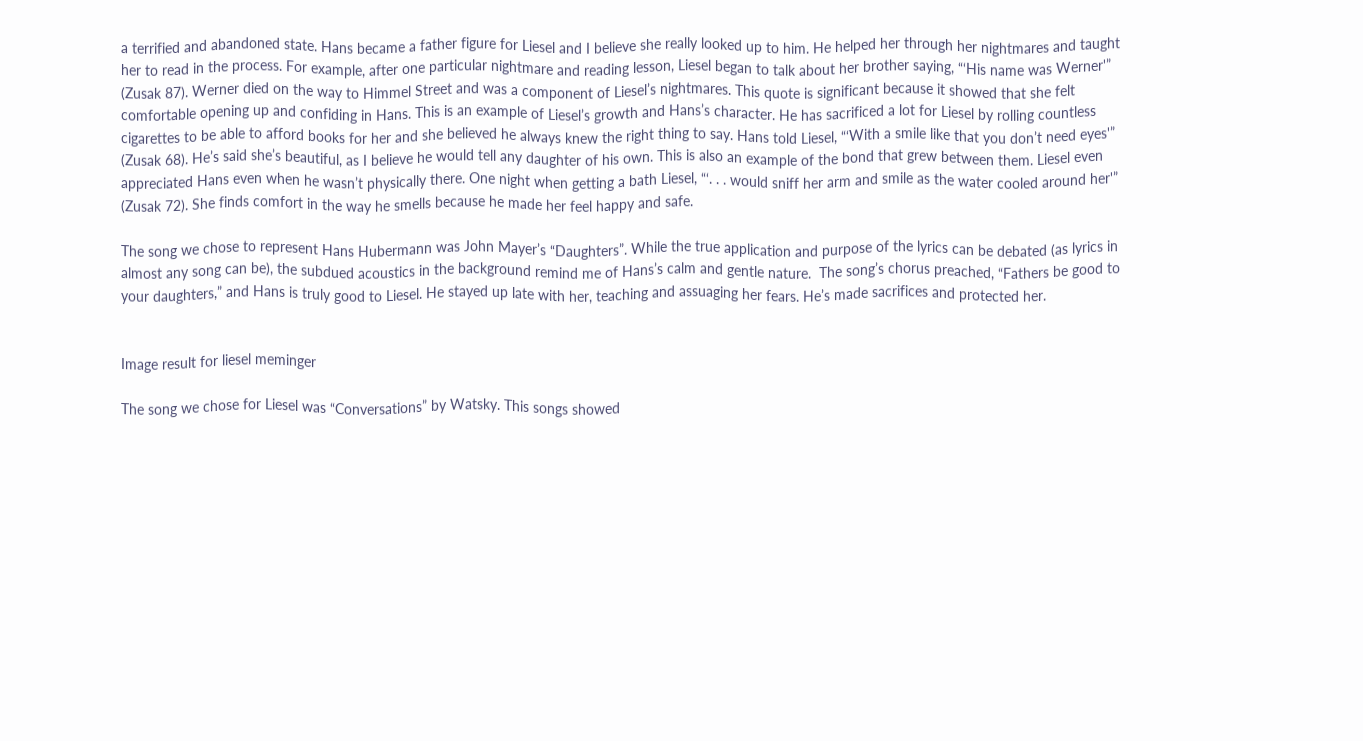a terrified and abandoned state. Hans became a father figure for Liesel and I believe she really looked up to him. He helped her through her nightmares and taught her to read in the process. For example, after one particular nightmare and reading lesson, Liesel began to talk about her brother saying, “‘His name was Werner'” (Zusak 87). Werner died on the way to Himmel Street and was a component of Liesel’s nightmares. This quote is significant because it showed that she felt comfortable opening up and confiding in Hans. This is an example of Liesel’s growth and Hans’s character. He has sacrificed a lot for Liesel by rolling countless cigarettes to be able to afford books for her and she believed he always knew the right thing to say. Hans told Liesel, “‘With a smile like that you don’t need eyes'” (Zusak 68). He’s said she’s beautiful, as I believe he would tell any daughter of his own. This is also an example of the bond that grew between them. Liesel even appreciated Hans even when he wasn’t physically there. One night when getting a bath Liesel, “‘. . . would sniff her arm and smile as the water cooled around her'” (Zusak 72). She finds comfort in the way he smells because he made her feel happy and safe.

The song we chose to represent Hans Hubermann was John Mayer’s “Daughters”. While the true application and purpose of the lyrics can be debated (as lyrics in almost any song can be), the subdued acoustics in the background remind me of Hans’s calm and gentle nature.  The song’s chorus preached, “Fathers be good to your daughters,” and Hans is truly good to Liesel. He stayed up late with her, teaching and assuaging her fears. He’s made sacrifices and protected her.


Image result for liesel meminger

The song we chose for Liesel was “Conversations” by Watsky. This songs showed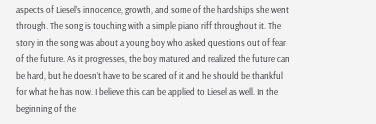aspects of Liesel’s innocence, growth, and some of the hardships she went through. The song is touching with a simple piano riff throughout it. The story in the song was about a young boy who asked questions out of fear of the future. As it progresses, the boy matured and realized the future can be hard, but he doesn’t have to be scared of it and he should be thankful for what he has now. I believe this can be applied to Liesel as well. In the beginning of the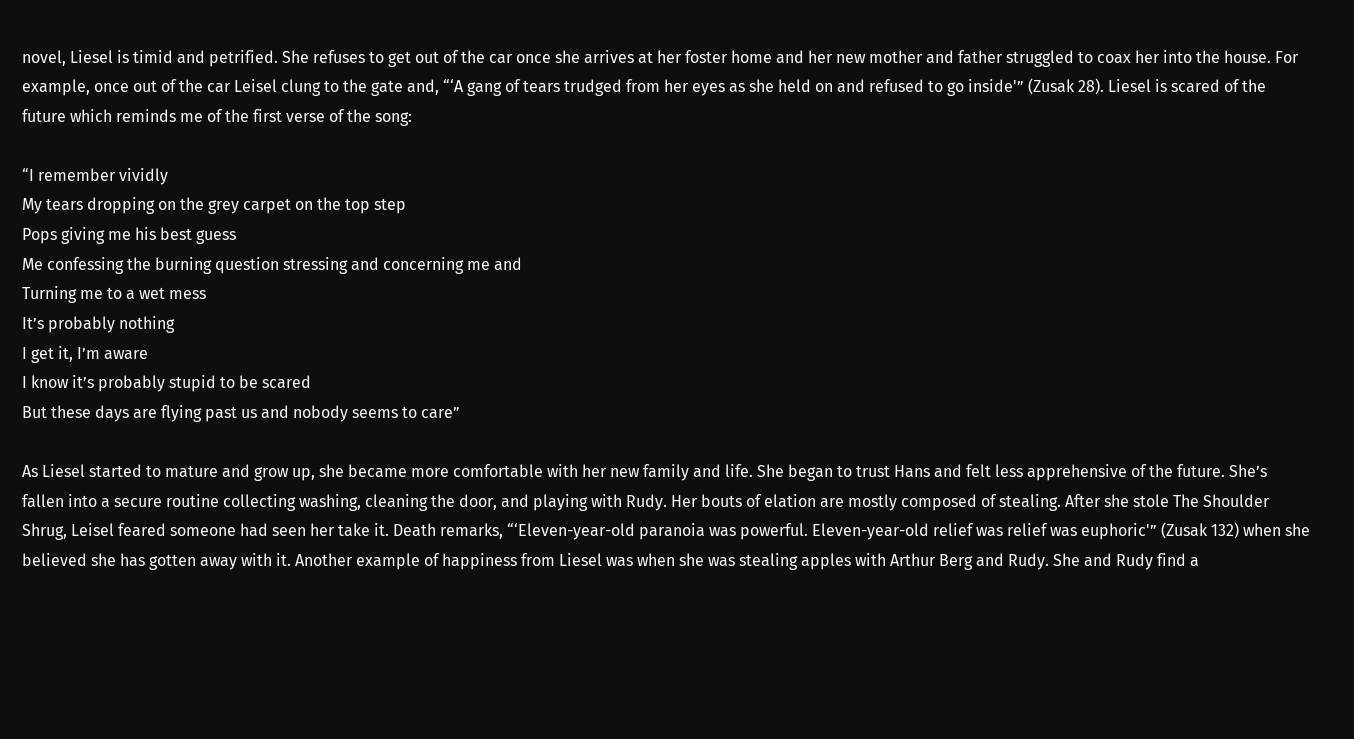novel, Liesel is timid and petrified. She refuses to get out of the car once she arrives at her foster home and her new mother and father struggled to coax her into the house. For example, once out of the car Leisel clung to the gate and, “‘A gang of tears trudged from her eyes as she held on and refused to go inside'” (Zusak 28). Liesel is scared of the future which reminds me of the first verse of the song:

“I remember vividly
My tears dropping on the grey carpet on the top step
Pops giving me his best guess
Me confessing the burning question stressing and concerning me and
Turning me to a wet mess
It’s probably nothing
I get it, I’m aware
I know it’s probably stupid to be scared
But these days are flying past us and nobody seems to care”

As Liesel started to mature and grow up, she became more comfortable with her new family and life. She began to trust Hans and felt less apprehensive of the future. She’s fallen into a secure routine collecting washing, cleaning the door, and playing with Rudy. Her bouts of elation are mostly composed of stealing. After she stole The Shoulder Shrug, Leisel feared someone had seen her take it. Death remarks, “‘Eleven-year-old paranoia was powerful. Eleven-year-old relief was relief was euphoric'” (Zusak 132) when she believed she has gotten away with it. Another example of happiness from Liesel was when she was stealing apples with Arthur Berg and Rudy. She and Rudy find a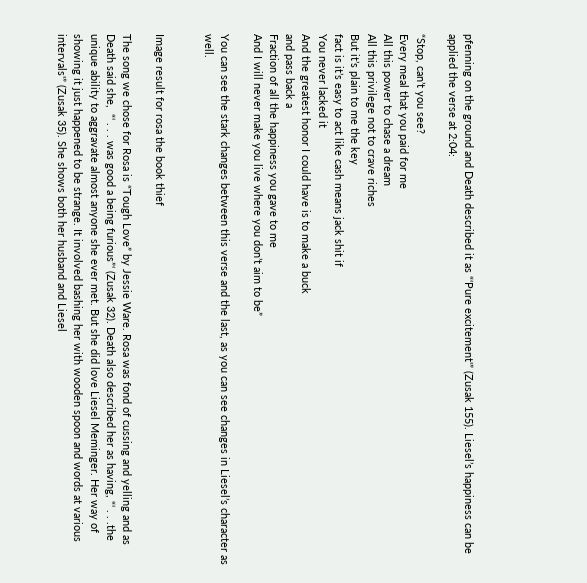pfenning on the ground and Death described it as “‘Pure excitement'” (Zusak 155). Liesel’s happiness can be applied the verse at 2:04:

“Stop, can’t you see?
Every meal that you paid for me
All this power to chase a dream
All this privilege not to crave riches
But it’s plain to me the key
fact is it’s easy to act like cash means jack shit if
You never lacked it
And the greatest honor I could have is to make a buck
and pass back a
Fraction of all the happiness you gave to me
And I will never make you live where you don’t aim to be”

You can see the stark changes between this verse and the last, as you can see changes in Liesel’s character as well.


Image result for rosa the book thief

The song we chose for Rosa is “Tough Love” by Jessie Ware. Rosa was fond of cussing and yelling and as Death said she,  “‘ . . . was good a being furious”‘ (Zusak 32). Death also described her as having, “‘ . . .the unique ability to aggravate almost anyone she ever met. But she did love Liesel Meminger. Her way of showing it just happened to be strange. It involved bashing her with wooden spoon and words at various intervals'” (Zusak 35). She shows both her husband and Liesel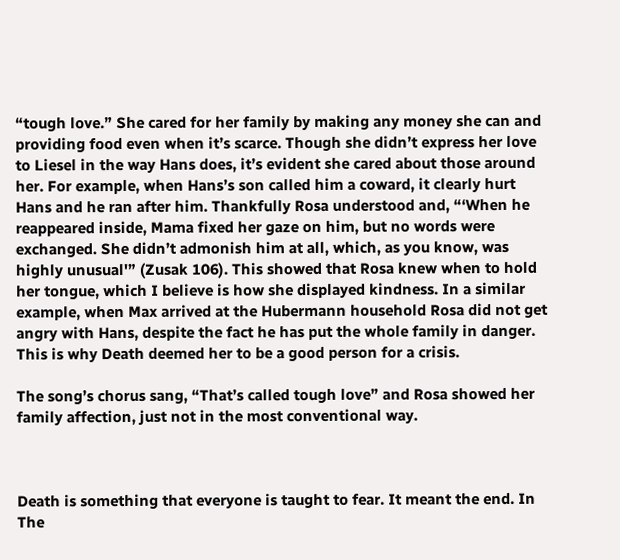“tough love.” She cared for her family by making any money she can and providing food even when it’s scarce. Though she didn’t express her love to Liesel in the way Hans does, it’s evident she cared about those around her. For example, when Hans’s son called him a coward, it clearly hurt Hans and he ran after him. Thankfully Rosa understood and, “‘When he reappeared inside, Mama fixed her gaze on him, but no words were exchanged. She didn’t admonish him at all, which, as you know, was highly unusual'” (Zusak 106). This showed that Rosa knew when to hold her tongue, which I believe is how she displayed kindness. In a similar example, when Max arrived at the Hubermann household Rosa did not get angry with Hans, despite the fact he has put the whole family in danger. This is why Death deemed her to be a good person for a crisis.

The song’s chorus sang, “That’s called tough love” and Rosa showed her family affection, just not in the most conventional way.



Death is something that everyone is taught to fear. It meant the end. In The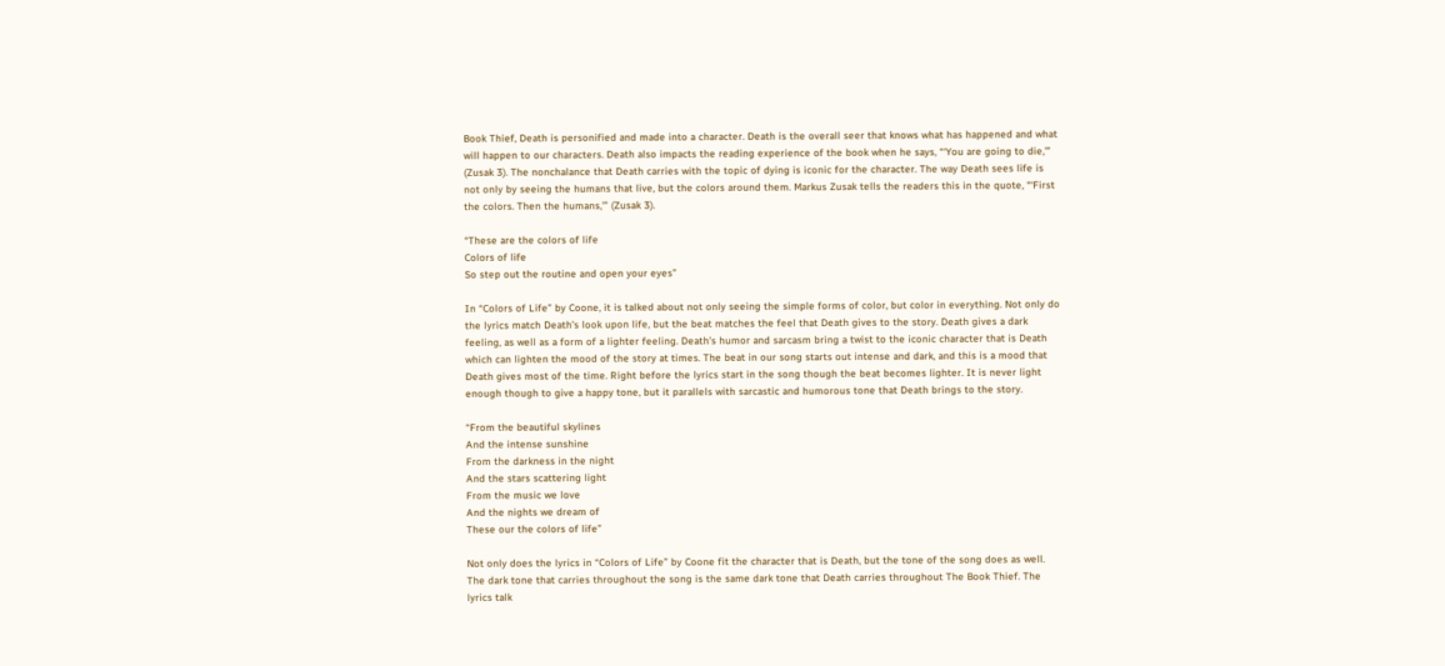Book Thief, Death is personified and made into a character. Death is the overall seer that knows what has happened and what will happen to our characters. Death also impacts the reading experience of the book when he says, “‘You are going to die,'” (Zusak 3). The nonchalance that Death carries with the topic of dying is iconic for the character. The way Death sees life is not only by seeing the humans that live, but the colors around them. Markus Zusak tells the readers this in the quote, “‘First the colors. Then the humans,'” (Zusak 3).

“These are the colors of life
Colors of life
So step out the routine and open your eyes”

In “Colors of Life” by Coone, it is talked about not only seeing the simple forms of color, but color in everything. Not only do the lyrics match Death’s look upon life, but the beat matches the feel that Death gives to the story. Death gives a dark feeling, as well as a form of a lighter feeling. Death’s humor and sarcasm bring a twist to the iconic character that is Death which can lighten the mood of the story at times. The beat in our song starts out intense and dark, and this is a mood that Death gives most of the time. Right before the lyrics start in the song though the beat becomes lighter. It is never light enough though to give a happy tone, but it parallels with sarcastic and humorous tone that Death brings to the story.

“From the beautiful skylines
And the intense sunshine
From the darkness in the night
And the stars scattering light
From the music we love
And the nights we dream of
These our the colors of life”

Not only does the lyrics in “Colors of Life” by Coone fit the character that is Death, but the tone of the song does as well. The dark tone that carries throughout the song is the same dark tone that Death carries throughout The Book Thief. The lyrics talk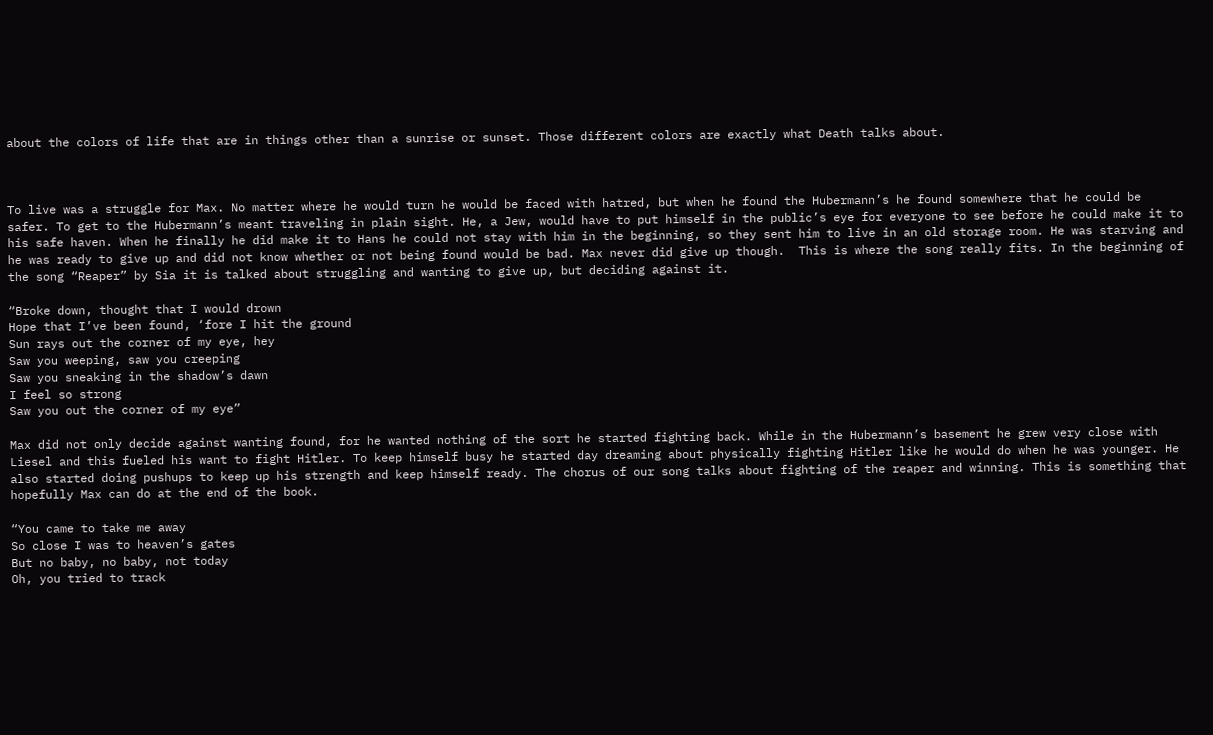about the colors of life that are in things other than a sunrise or sunset. Those different colors are exactly what Death talks about.



To live was a struggle for Max. No matter where he would turn he would be faced with hatred, but when he found the Hubermann’s he found somewhere that he could be safer. To get to the Hubermann’s meant traveling in plain sight. He, a Jew, would have to put himself in the public’s eye for everyone to see before he could make it to his safe haven. When he finally he did make it to Hans he could not stay with him in the beginning, so they sent him to live in an old storage room. He was starving and he was ready to give up and did not know whether or not being found would be bad. Max never did give up though.  This is where the song really fits. In the beginning of the song “Reaper” by Sia it is talked about struggling and wanting to give up, but deciding against it.

“Broke down, thought that I would drown
Hope that I’ve been found, ‘fore I hit the ground
Sun rays out the corner of my eye, hey
Saw you weeping, saw you creeping
Saw you sneaking in the shadow’s dawn
I feel so strong
Saw you out the corner of my eye”

Max did not only decide against wanting found, for he wanted nothing of the sort he started fighting back. While in the Hubermann’s basement he grew very close with Liesel and this fueled his want to fight Hitler. To keep himself busy he started day dreaming about physically fighting Hitler like he would do when he was younger. He also started doing pushups to keep up his strength and keep himself ready. The chorus of our song talks about fighting of the reaper and winning. This is something that hopefully Max can do at the end of the book.

“You came to take me away
So close I was to heaven’s gates
But no baby, no baby, not today
Oh, you tried to track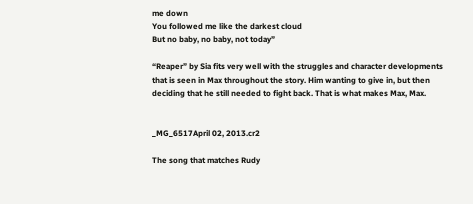me down
You followed me like the darkest cloud
But no baby, no baby, not today”

“Reaper” by Sia fits very well with the struggles and character developments that is seen in Max throughout the story. Him wanting to give in, but then deciding that he still needed to fight back. That is what makes Max, Max.


_MG_6517April 02, 2013.cr2

The song that matches Rudy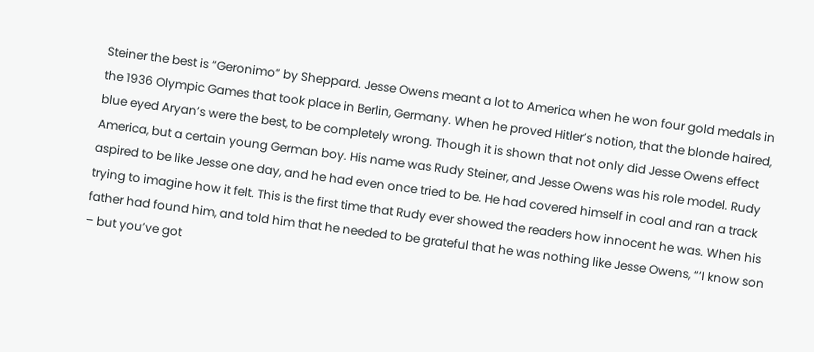Steiner the best is “Geronimo” by Sheppard. Jesse Owens meant a lot to America when he won four gold medals in the 1936 Olympic Games that took place in Berlin, Germany. When he proved Hitler’s notion, that the blonde haired, blue eyed Aryan’s were the best, to be completely wrong. Though it is shown that not only did Jesse Owens effect America, but a certain young German boy. His name was Rudy Steiner, and Jesse Owens was his role model. Rudy aspired to be like Jesse one day, and he had even once tried to be. He had covered himself in coal and ran a track trying to imagine how it felt. This is the first time that Rudy ever showed the readers how innocent he was. When his father had found him, and told him that he needed to be grateful that he was nothing like Jesse Owens, “‘I know son – but you’ve got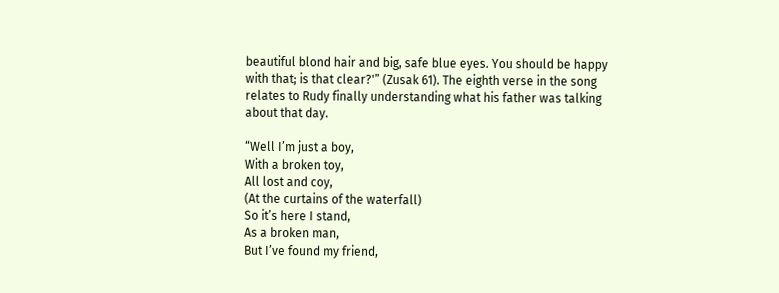beautiful blond hair and big, safe blue eyes. You should be happy with that; is that clear?'” (Zusak 61). The eighth verse in the song relates to Rudy finally understanding what his father was talking about that day.

“Well I’m just a boy,
With a broken toy,
All lost and coy,
(At the curtains of the waterfall)
So it’s here I stand,
As a broken man,
But I’ve found my friend,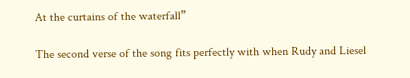At the curtains of the waterfall”

The second verse of the song fits perfectly with when Rudy and Liesel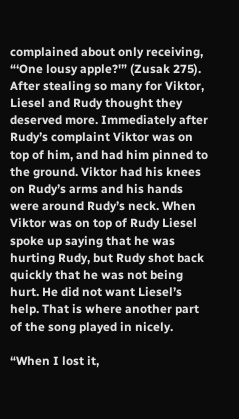complained about only receiving, “‘One lousy apple?'” (Zusak 275). After stealing so many for Viktor, Liesel and Rudy thought they deserved more. Immediately after Rudy’s complaint Viktor was on top of him, and had him pinned to the ground. Viktor had his knees on Rudy’s arms and his hands were around Rudy’s neck. When Viktor was on top of Rudy Liesel spoke up saying that he was hurting Rudy, but Rudy shot back quickly that he was not being hurt. He did not want Liesel’s help. That is where another part of the song played in nicely.

“When I lost it,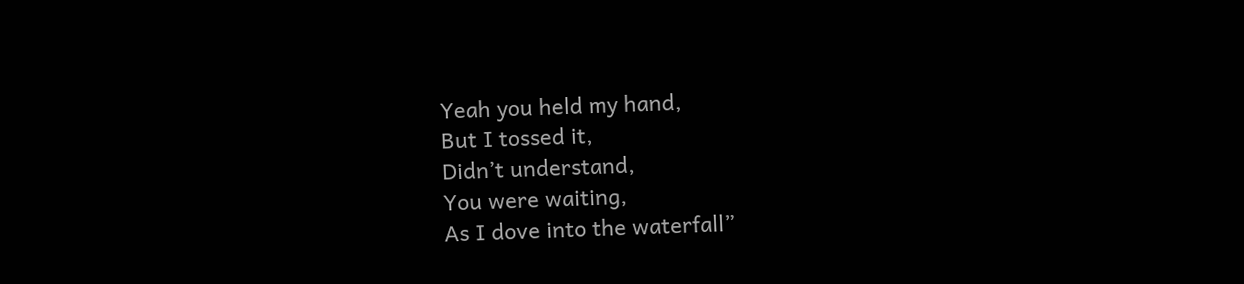Yeah you held my hand,
But I tossed it,
Didn’t understand,
You were waiting,
As I dove into the waterfall”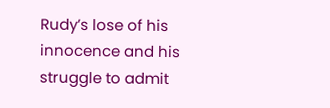Rudy’s lose of his innocence and his struggle to admit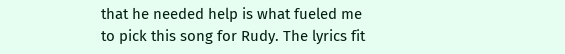that he needed help is what fueled me to pick this song for Rudy. The lyrics fit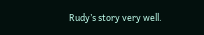Rudy’s story very well.